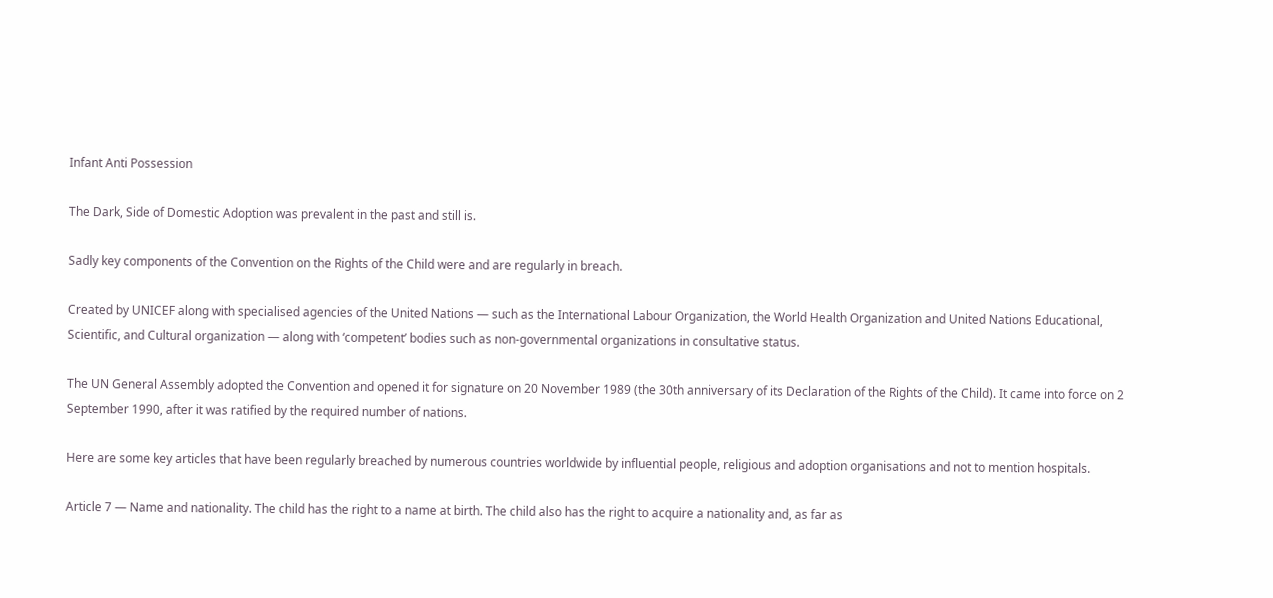Infant Anti Possession

The Dark, Side of Domestic Adoption was prevalent in the past and still is.

Sadly key components of the Convention on the Rights of the Child were and are regularly in breach.

Created by UNICEF along with specialised agencies of the United Nations — such as the International Labour Organization, the World Health Organization and United Nations Educational, Scientific, and Cultural organization — along with ‘competent’ bodies such as non-governmental organizations in consultative status.

The UN General Assembly adopted the Convention and opened it for signature on 20 November 1989 (the 30th anniversary of its Declaration of the Rights of the Child). It came into force on 2 September 1990, after it was ratified by the required number of nations.

Here are some key articles that have been regularly breached by numerous countries worldwide by influential people, religious and adoption organisations and not to mention hospitals.

Article 7 — Name and nationality. The child has the right to a name at birth. The child also has the right to acquire a nationality and, as far as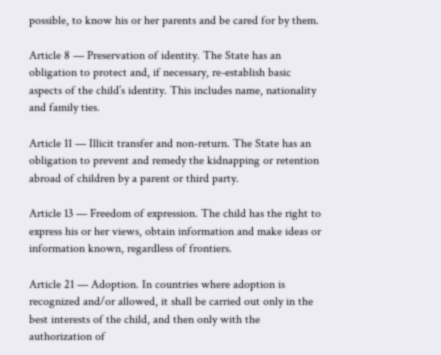possible, to know his or her parents and be cared for by them.

Article 8 — Preservation of identity. The State has an obligation to protect and, if necessary, re-establish basic aspects of the child’s identity. This includes name, nationality and family ties.

Article 11 — Illicit transfer and non-return. The State has an obligation to prevent and remedy the kidnapping or retention abroad of children by a parent or third party.

Article 13 — Freedom of expression. The child has the right to express his or her views, obtain information and make ideas or information known, regardless of frontiers.

Article 21 — Adoption. In countries where adoption is recognized and/or allowed, it shall be carried out only in the best interests of the child, and then only with the authorization of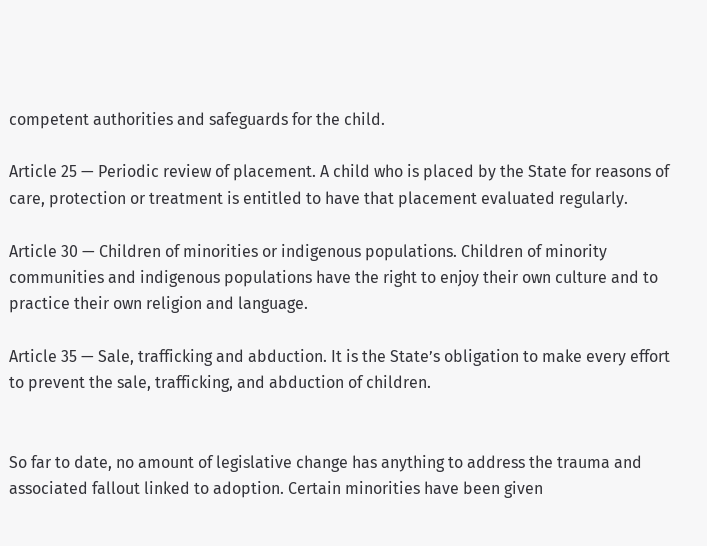competent authorities and safeguards for the child.

Article 25 — Periodic review of placement. A child who is placed by the State for reasons of care, protection or treatment is entitled to have that placement evaluated regularly.

Article 30 — Children of minorities or indigenous populations. Children of minority communities and indigenous populations have the right to enjoy their own culture and to practice their own religion and language.

Article 35 — Sale, trafficking and abduction. It is the State’s obligation to make every effort to prevent the sale, trafficking, and abduction of children.


So far to date, no amount of legislative change has anything to address the trauma and associated fallout linked to adoption. Certain minorities have been given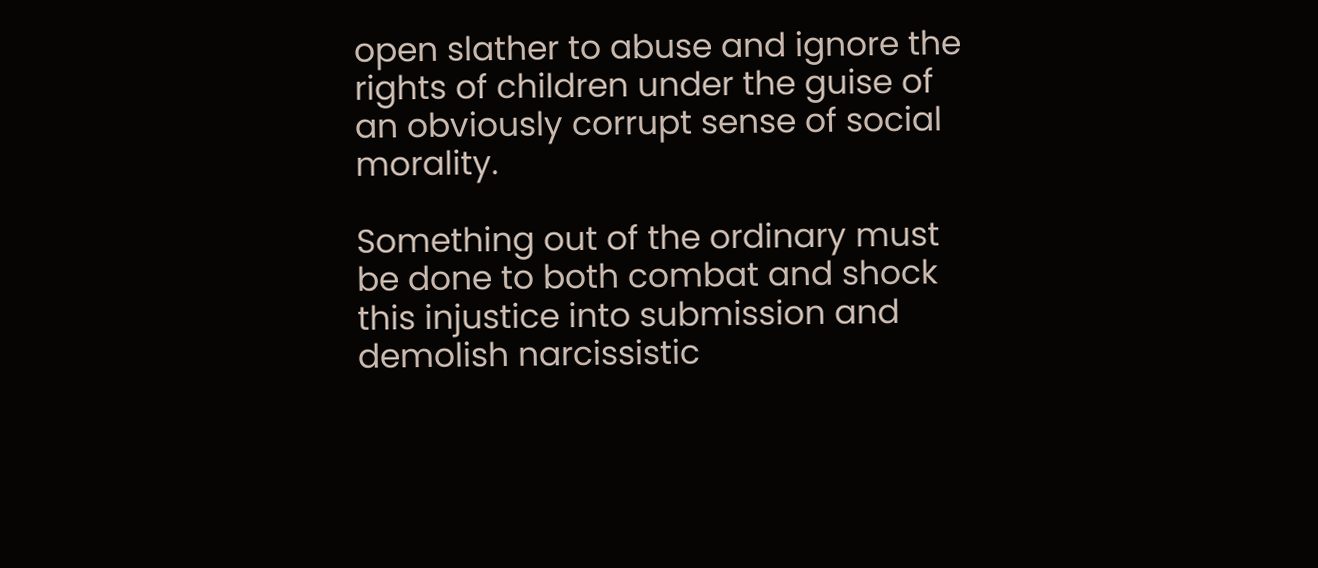open slather to abuse and ignore the rights of children under the guise of an obviously corrupt sense of social morality.

Something out of the ordinary must be done to both combat and shock this injustice into submission and demolish narcissistic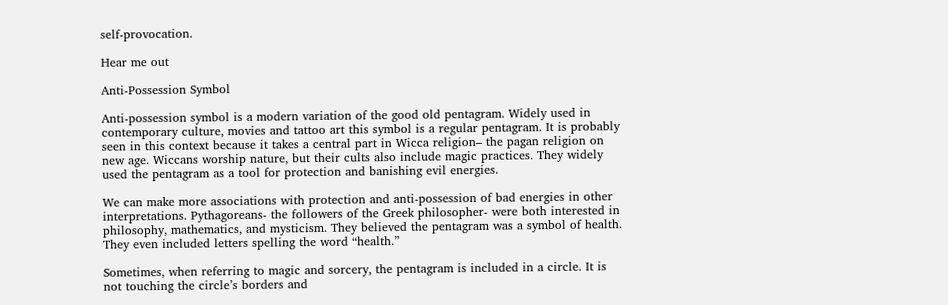self-provocation.

Hear me out

Anti-Possession Symbol

Anti-possession symbol is a modern variation of the good old pentagram. Widely used in contemporary culture, movies and tattoo art this symbol is a regular pentagram. It is probably seen in this context because it takes a central part in Wicca religion– the pagan religion on new age. Wiccans worship nature, but their cults also include magic practices. They widely used the pentagram as a tool for protection and banishing evil energies.

We can make more associations with protection and anti-possession of bad energies in other interpretations. Pythagoreans- the followers of the Greek philosopher- were both interested in philosophy, mathematics, and mysticism. They believed the pentagram was a symbol of health. They even included letters spelling the word “health.”

Sometimes, when referring to magic and sorcery, the pentagram is included in a circle. It is not touching the circle’s borders and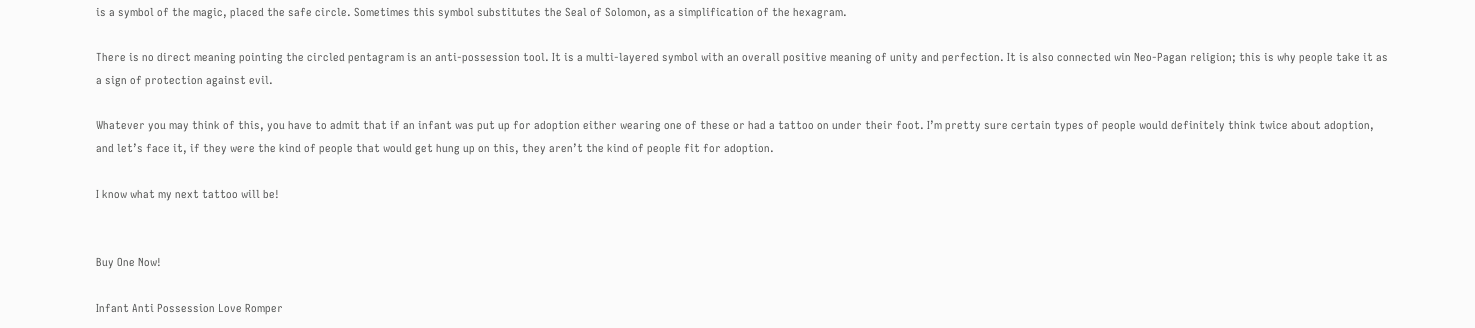is a symbol of the magic, placed the safe circle. Sometimes this symbol substitutes the Seal of Solomon, as a simplification of the hexagram.

There is no direct meaning pointing the circled pentagram is an anti-possession tool. It is a multi-layered symbol with an overall positive meaning of unity and perfection. It is also connected win Neo-Pagan religion; this is why people take it as a sign of protection against evil.

Whatever you may think of this, you have to admit that if an infant was put up for adoption either wearing one of these or had a tattoo on under their foot. I’m pretty sure certain types of people would definitely think twice about adoption, and let’s face it, if they were the kind of people that would get hung up on this, they aren’t the kind of people fit for adoption.

I know what my next tattoo will be!


Buy One Now!

Infant Anti Possession Love Romper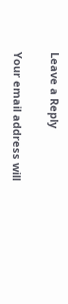Leave a Reply

Your email address will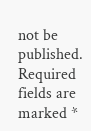not be published. Required fields are marked *